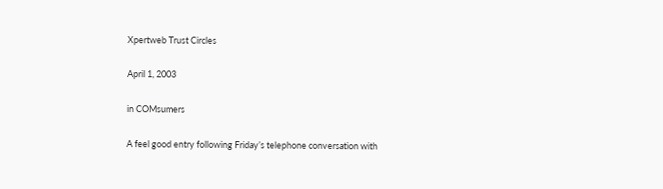Xpertweb Trust Circles

April 1, 2003

in COMsumers

A feel good entry following Friday’s telephone conversation with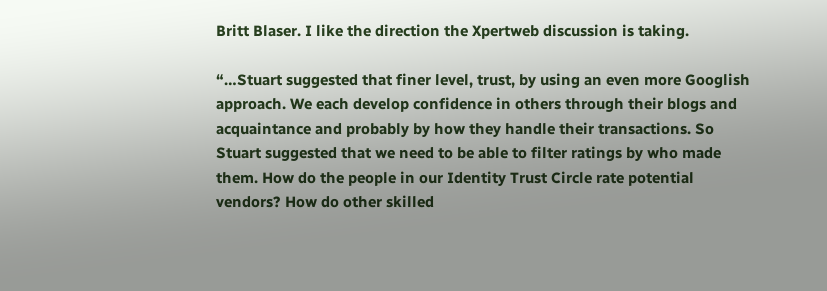Britt Blaser. I like the direction the Xpertweb discussion is taking.

“…Stuart suggested that finer level, trust, by using an even more Googlish approach. We each develop confidence in others through their blogs and acquaintance and probably by how they handle their transactions. So Stuart suggested that we need to be able to filter ratings by who made them. How do the people in our Identity Trust Circle rate potential vendors? How do other skilled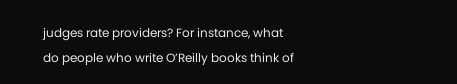judges rate providers? For instance, what do people who write O’Reilly books think of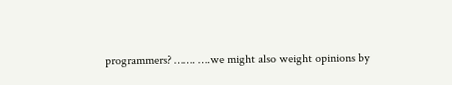programmers? ……. ….we might also weight opinions by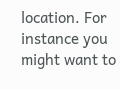location. For instance you might want to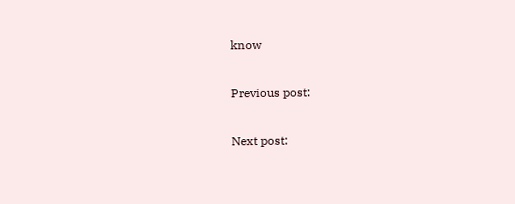know

Previous post:

Next post: